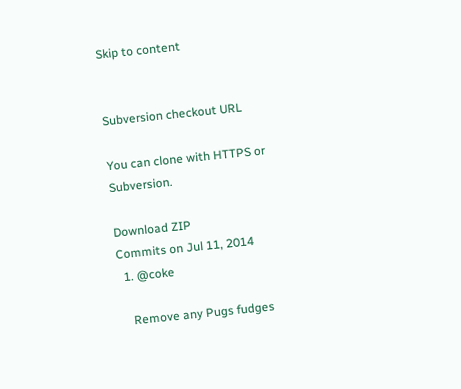Skip to content


Subversion checkout URL

You can clone with HTTPS or Subversion.

Download ZIP
Commits on Jul 11, 2014
  1. @coke

    Remove any Pugs fudges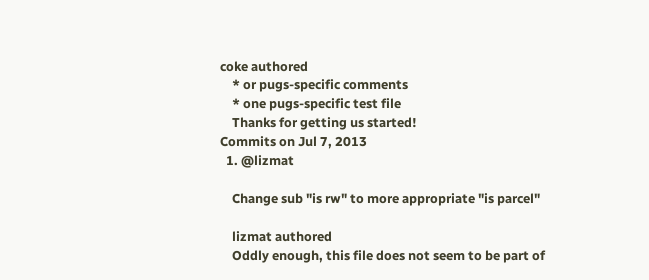coke authored
    * or pugs-specific comments
    * one pugs-specific test file
    Thanks for getting us started!
Commits on Jul 7, 2013
  1. @lizmat

    Change sub "is rw" to more appropriate "is parcel"

    lizmat authored
    Oddly enough, this file does not seem to be part of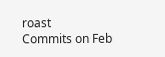roast
Commits on Feb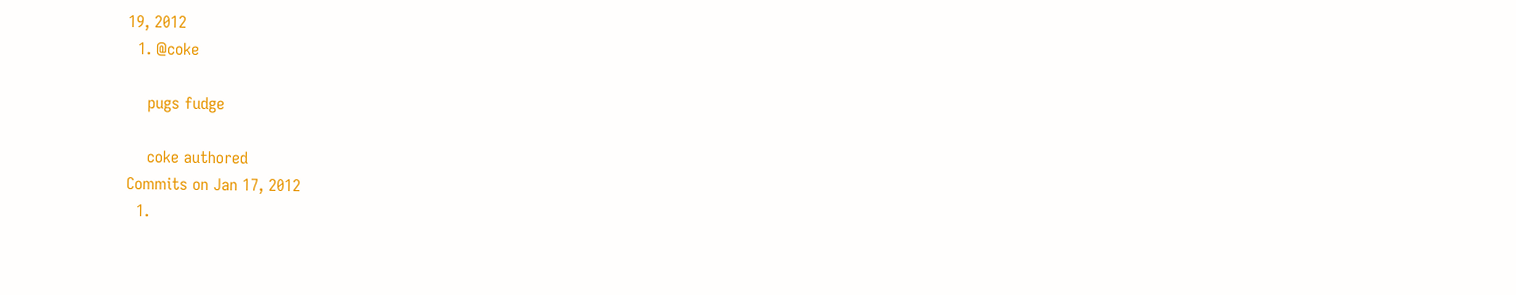19, 2012
  1. @coke

    pugs fudge

    coke authored
Commits on Jan 17, 2012
  1.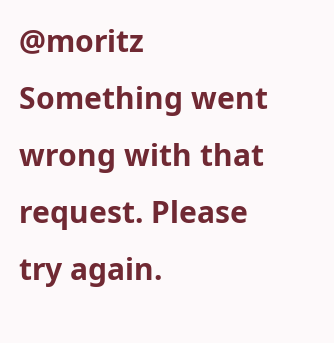@moritz
Something went wrong with that request. Please try again.